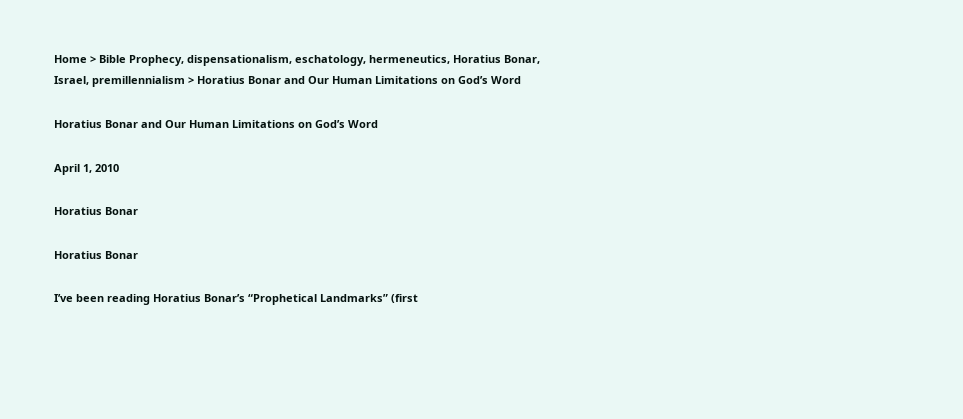Home > Bible Prophecy, dispensationalism, eschatology, hermeneutics, Horatius Bonar, Israel, premillennialism > Horatius Bonar and Our Human Limitations on God’s Word

Horatius Bonar and Our Human Limitations on God’s Word

April 1, 2010

Horatius Bonar

Horatius Bonar

I’ve been reading Horatius Bonar’s “Prophetical Landmarks” (first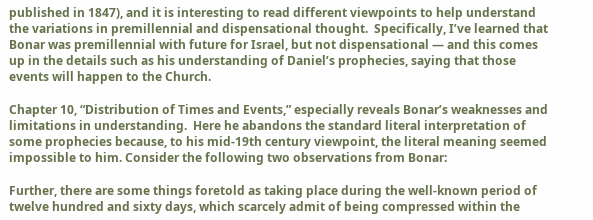published in 1847), and it is interesting to read different viewpoints to help understand the variations in premillennial and dispensational thought.  Specifically, I’ve learned that Bonar was premillennial with future for Israel, but not dispensational — and this comes up in the details such as his understanding of Daniel’s prophecies, saying that those events will happen to the Church.

Chapter 10, “Distribution of Times and Events,” especially reveals Bonar’s weaknesses and limitations in understanding.  Here he abandons the standard literal interpretation of some prophecies because, to his mid-19th century viewpoint, the literal meaning seemed impossible to him. Consider the following two observations from Bonar:

Further, there are some things foretold as taking place during the well-known period of twelve hundred and sixty days, which scarcely admit of being compressed within the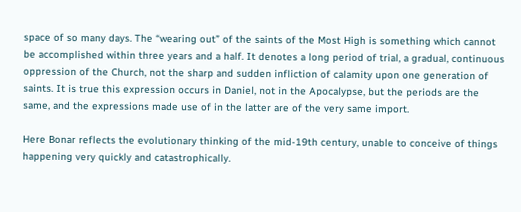space of so many days. The “wearing out” of the saints of the Most High is something which cannot be accomplished within three years and a half. It denotes a long period of trial, a gradual, continuous oppression of the Church, not the sharp and sudden infliction of calamity upon one generation of saints. It is true this expression occurs in Daniel, not in the Apocalypse, but the periods are the same, and the expressions made use of in the latter are of the very same import.

Here Bonar reflects the evolutionary thinking of the mid-19th century, unable to conceive of things happening very quickly and catastrophically.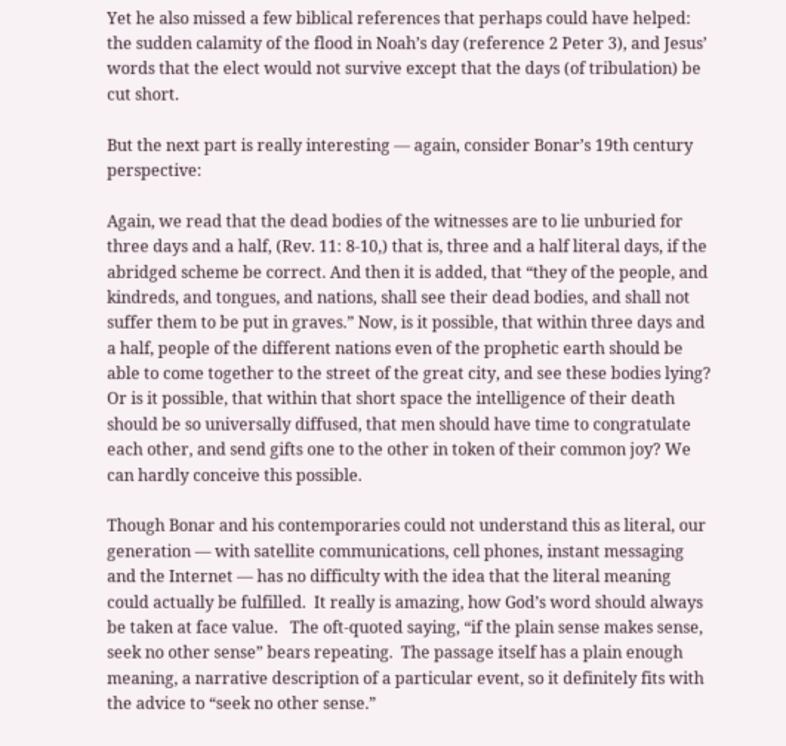Yet he also missed a few biblical references that perhaps could have helped:  the sudden calamity of the flood in Noah’s day (reference 2 Peter 3), and Jesus’ words that the elect would not survive except that the days (of tribulation) be cut short.

But the next part is really interesting — again, consider Bonar’s 19th century perspective:

Again, we read that the dead bodies of the witnesses are to lie unburied for three days and a half, (Rev. 11: 8-10,) that is, three and a half literal days, if the abridged scheme be correct. And then it is added, that “they of the people, and kindreds, and tongues, and nations, shall see their dead bodies, and shall not suffer them to be put in graves.” Now, is it possible, that within three days and a half, people of the different nations even of the prophetic earth should be able to come together to the street of the great city, and see these bodies lying? Or is it possible, that within that short space the intelligence of their death should be so universally diffused, that men should have time to congratulate each other, and send gifts one to the other in token of their common joy? We can hardly conceive this possible.

Though Bonar and his contemporaries could not understand this as literal, our generation — with satellite communications, cell phones, instant messaging and the Internet — has no difficulty with the idea that the literal meaning could actually be fulfilled.  It really is amazing, how God’s word should always be taken at face value.   The oft-quoted saying, “if the plain sense makes sense, seek no other sense” bears repeating.  The passage itself has a plain enough meaning, a narrative description of a particular event, so it definitely fits with the advice to “seek no other sense.”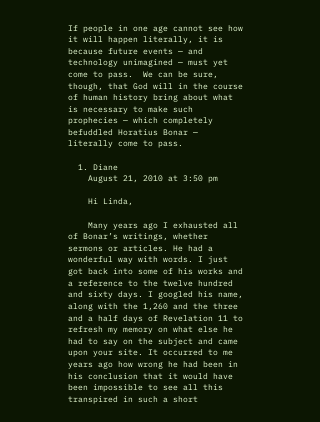If people in one age cannot see how it will happen literally, it is because future events — and technology unimagined — must yet come to pass.  We can be sure, though, that God will in the course of human history bring about what is necessary to make such prophecies — which completely befuddled Horatius Bonar — literally come to pass.

  1. Diane
    August 21, 2010 at 3:50 pm

    Hi Linda,

    Many years ago I exhausted all of Bonar’s writings, whether sermons or articles. He had a wonderful way with words. I just got back into some of his works and a reference to the twelve hundred and sixty days. I googled his name, along with the 1,260 and the three and a half days of Revelation 11 to refresh my memory on what else he had to say on the subject and came upon your site. It occurred to me years ago how wrong he had been in his conclusion that it would have been impossible to see all this transpired in such a short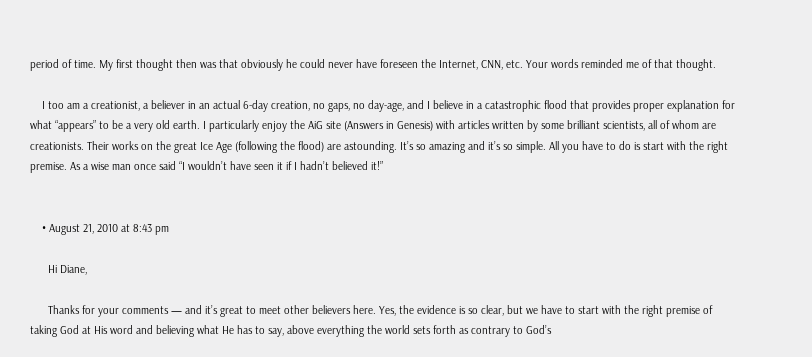period of time. My first thought then was that obviously he could never have foreseen the Internet, CNN, etc. Your words reminded me of that thought.

    I too am a creationist, a believer in an actual 6-day creation, no gaps, no day-age, and I believe in a catastrophic flood that provides proper explanation for what “appears” to be a very old earth. I particularly enjoy the AiG site (Answers in Genesis) with articles written by some brilliant scientists, all of whom are creationists. Their works on the great Ice Age (following the flood) are astounding. It’s so amazing and it’s so simple. All you have to do is start with the right premise. As a wise man once said “I wouldn’t have seen it if I hadn’t believed it!”


    • August 21, 2010 at 8:43 pm

      Hi Diane,

      Thanks for your comments — and it’s great to meet other believers here. Yes, the evidence is so clear, but we have to start with the right premise of taking God at His word and believing what He has to say, above everything the world sets forth as contrary to God’s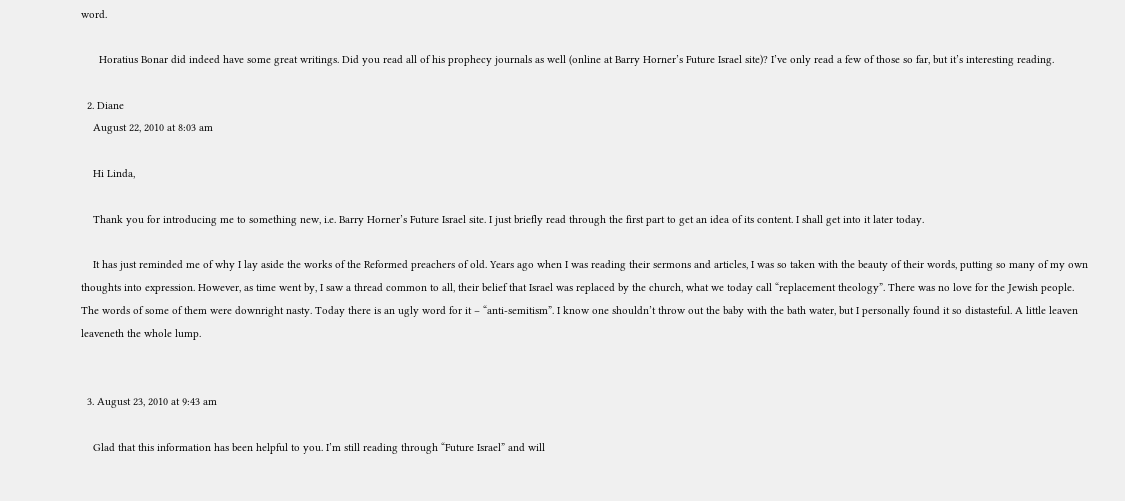word.

      Horatius Bonar did indeed have some great writings. Did you read all of his prophecy journals as well (online at Barry Horner’s Future Israel site)? I’ve only read a few of those so far, but it’s interesting reading.

  2. Diane
    August 22, 2010 at 8:03 am

    Hi Linda,

    Thank you for introducing me to something new, i.e. Barry Horner’s Future Israel site. I just briefly read through the first part to get an idea of its content. I shall get into it later today.

    It has just reminded me of why I lay aside the works of the Reformed preachers of old. Years ago when I was reading their sermons and articles, I was so taken with the beauty of their words, putting so many of my own thoughts into expression. However, as time went by, I saw a thread common to all, their belief that Israel was replaced by the church, what we today call “replacement theology”. There was no love for the Jewish people. The words of some of them were downright nasty. Today there is an ugly word for it – “anti-semitism”. I know one shouldn’t throw out the baby with the bath water, but I personally found it so distasteful. A little leaven leaveneth the whole lump.


  3. August 23, 2010 at 9:43 am

    Glad that this information has been helpful to you. I’m still reading through “Future Israel” and will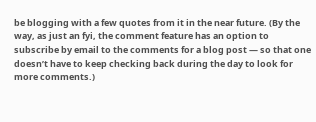be blogging with a few quotes from it in the near future. (By the way, as just an fyi, the comment feature has an option to subscribe by email to the comments for a blog post — so that one doesn’t have to keep checking back during the day to look for more comments.)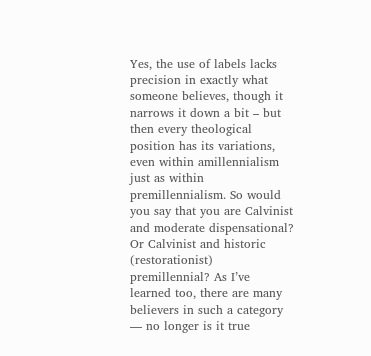Yes, the use of labels lacks precision in exactly what someone believes, though it narrows it down a bit – but then every theological position has its variations, even within amillennialism just as within premillennialism. So would you say that you are Calvinist and moderate dispensational? Or Calvinist and historic (restorationist) premillennial? As I’ve learned too, there are many believers in such a category — no longer is it true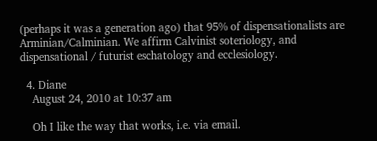(perhaps it was a generation ago) that 95% of dispensationalists are Arminian/Calminian. We affirm Calvinist soteriology, and dispensational / futurist eschatology and ecclesiology.

  4. Diane
    August 24, 2010 at 10:37 am

    Oh I like the way that works, i.e. via email.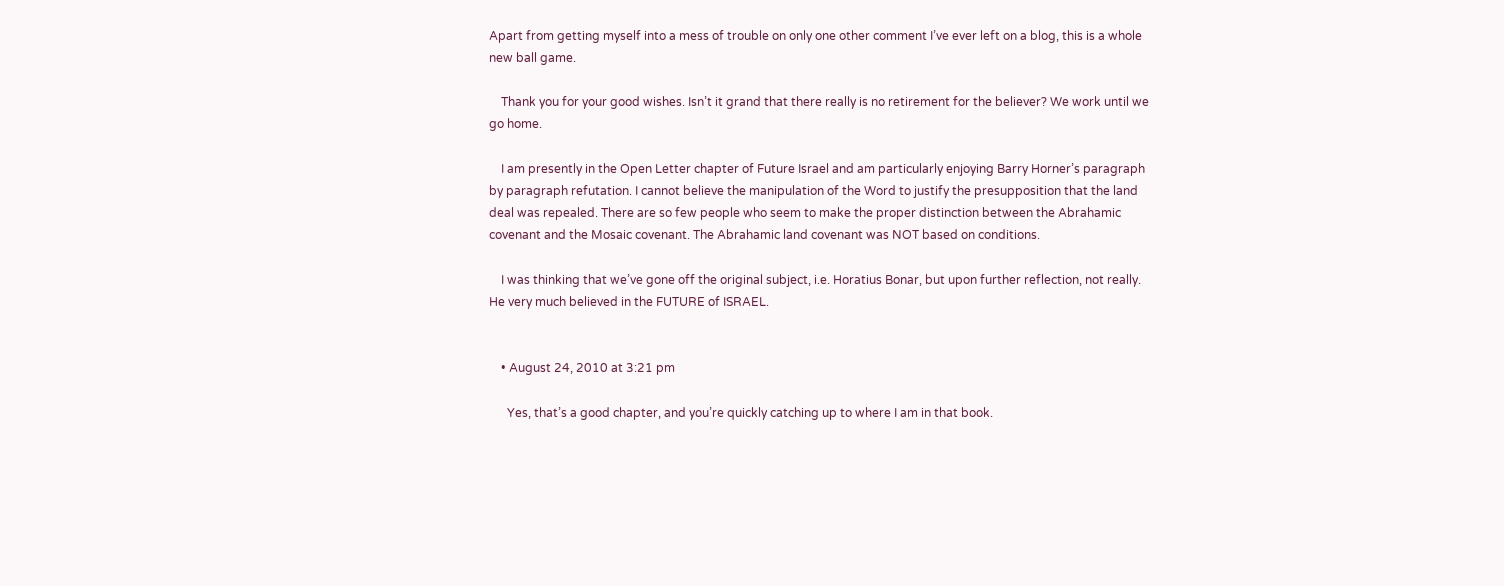Apart from getting myself into a mess of trouble on only one other comment I’ve ever left on a blog, this is a whole new ball game.

    Thank you for your good wishes. Isn’t it grand that there really is no retirement for the believer? We work until we go home.

    I am presently in the Open Letter chapter of Future Israel and am particularly enjoying Barry Horner’s paragraph by paragraph refutation. I cannot believe the manipulation of the Word to justify the presupposition that the land deal was repealed. There are so few people who seem to make the proper distinction between the Abrahamic covenant and the Mosaic covenant. The Abrahamic land covenant was NOT based on conditions.

    I was thinking that we’ve gone off the original subject, i.e. Horatius Bonar, but upon further reflection, not really. He very much believed in the FUTURE of ISRAEL.


    • August 24, 2010 at 3:21 pm

      Yes, that’s a good chapter, and you’re quickly catching up to where I am in that book.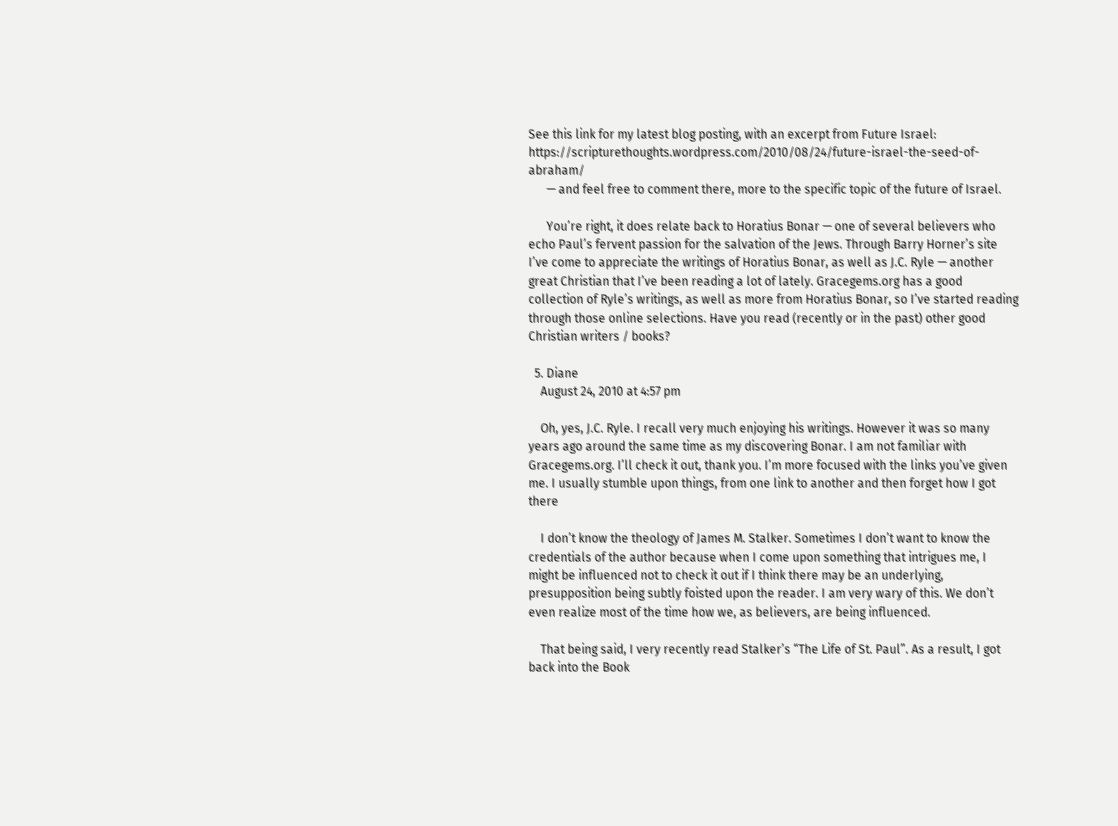See this link for my latest blog posting, with an excerpt from Future Israel: https://scripturethoughts.wordpress.com/2010/08/24/future-israel-the-seed-of-abraham/
      — and feel free to comment there, more to the specific topic of the future of Israel.

      You’re right, it does relate back to Horatius Bonar — one of several believers who echo Paul’s fervent passion for the salvation of the Jews. Through Barry Horner’s site I’ve come to appreciate the writings of Horatius Bonar, as well as J.C. Ryle — another great Christian that I’ve been reading a lot of lately. Gracegems.org has a good collection of Ryle’s writings, as well as more from Horatius Bonar, so I’ve started reading through those online selections. Have you read (recently or in the past) other good Christian writers / books?

  5. Diane
    August 24, 2010 at 4:57 pm

    Oh, yes, J.C. Ryle. I recall very much enjoying his writings. However it was so many years ago around the same time as my discovering Bonar. I am not familiar with Gracegems.org. I’ll check it out, thank you. I’m more focused with the links you’ve given me. I usually stumble upon things, from one link to another and then forget how I got there

    I don’t know the theology of James M. Stalker. Sometimes I don’t want to know the credentials of the author because when I come upon something that intrigues me, I might be influenced not to check it out if I think there may be an underlying, presupposition being subtly foisted upon the reader. I am very wary of this. We don’t even realize most of the time how we, as believers, are being influenced.

    That being said, I very recently read Stalker’s “The Life of St. Paul”. As a result, I got back into the Book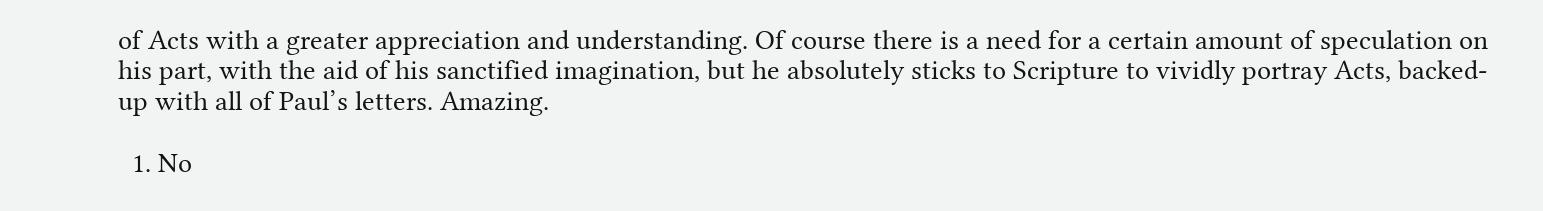of Acts with a greater appreciation and understanding. Of course there is a need for a certain amount of speculation on his part, with the aid of his sanctified imagination, but he absolutely sticks to Scripture to vividly portray Acts, backed-up with all of Paul’s letters. Amazing.

  1. No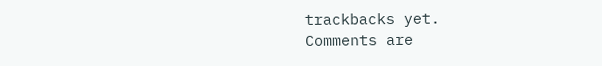trackbacks yet.
Comments are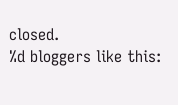closed.
%d bloggers like this: